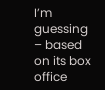I’m guessing – based on its box office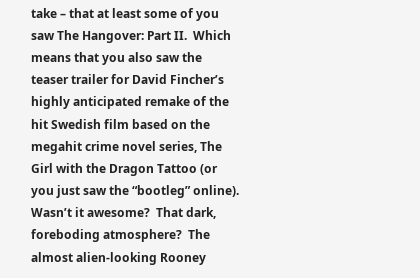take – that at least some of you saw The Hangover: Part II.  Which means that you also saw the teaser trailer for David Fincher’s highly anticipated remake of the hit Swedish film based on the megahit crime novel series, The Girl with the Dragon Tattoo (or you just saw the “bootleg” online).  Wasn’t it awesome?  That dark, foreboding atmosphere?  The almost alien-looking Rooney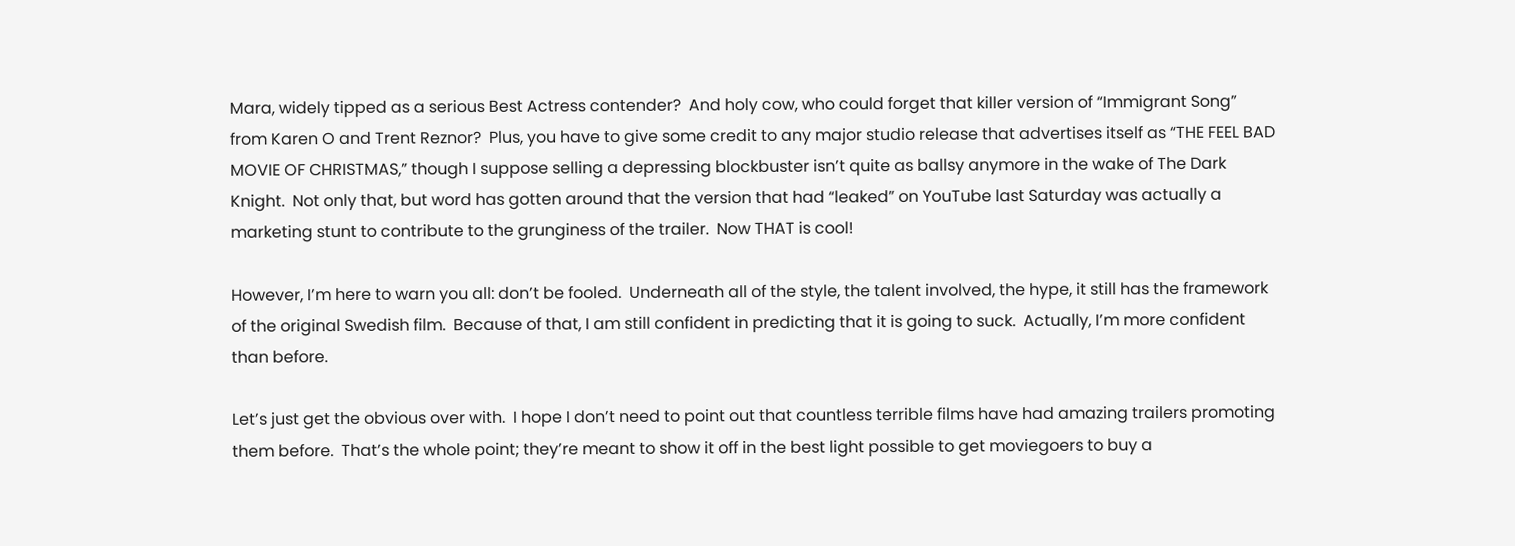Mara, widely tipped as a serious Best Actress contender?  And holy cow, who could forget that killer version of “Immigrant Song” from Karen O and Trent Reznor?  Plus, you have to give some credit to any major studio release that advertises itself as “THE FEEL BAD MOVIE OF CHRISTMAS,” though I suppose selling a depressing blockbuster isn’t quite as ballsy anymore in the wake of The Dark Knight.  Not only that, but word has gotten around that the version that had “leaked” on YouTube last Saturday was actually a marketing stunt to contribute to the grunginess of the trailer.  Now THAT is cool!

However, I’m here to warn you all: don’t be fooled.  Underneath all of the style, the talent involved, the hype, it still has the framework of the original Swedish film.  Because of that, I am still confident in predicting that it is going to suck.  Actually, I’m more confident than before.

Let’s just get the obvious over with.  I hope I don’t need to point out that countless terrible films have had amazing trailers promoting them before.  That’s the whole point; they’re meant to show it off in the best light possible to get moviegoers to buy a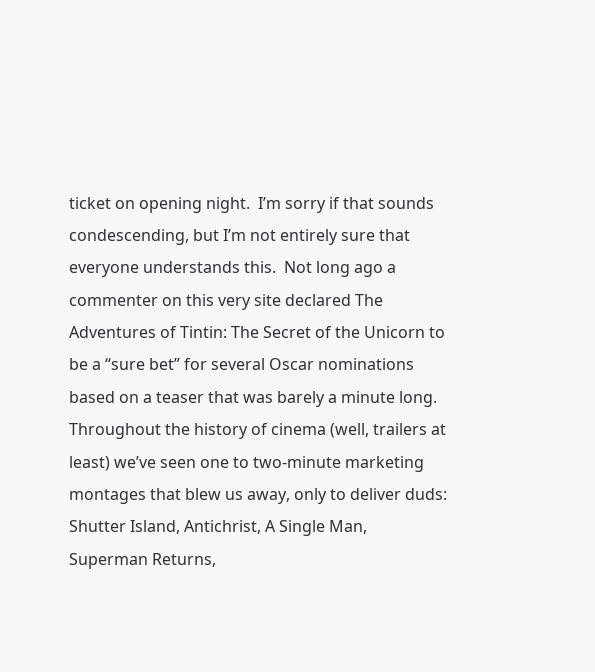ticket on opening night.  I’m sorry if that sounds condescending, but I’m not entirely sure that everyone understands this.  Not long ago a commenter on this very site declared The Adventures of Tintin: The Secret of the Unicorn to be a “sure bet” for several Oscar nominations based on a teaser that was barely a minute long.  Throughout the history of cinema (well, trailers at least) we’ve seen one to two-minute marketing montages that blew us away, only to deliver duds: Shutter Island, Antichrist, A Single Man, Superman Returns,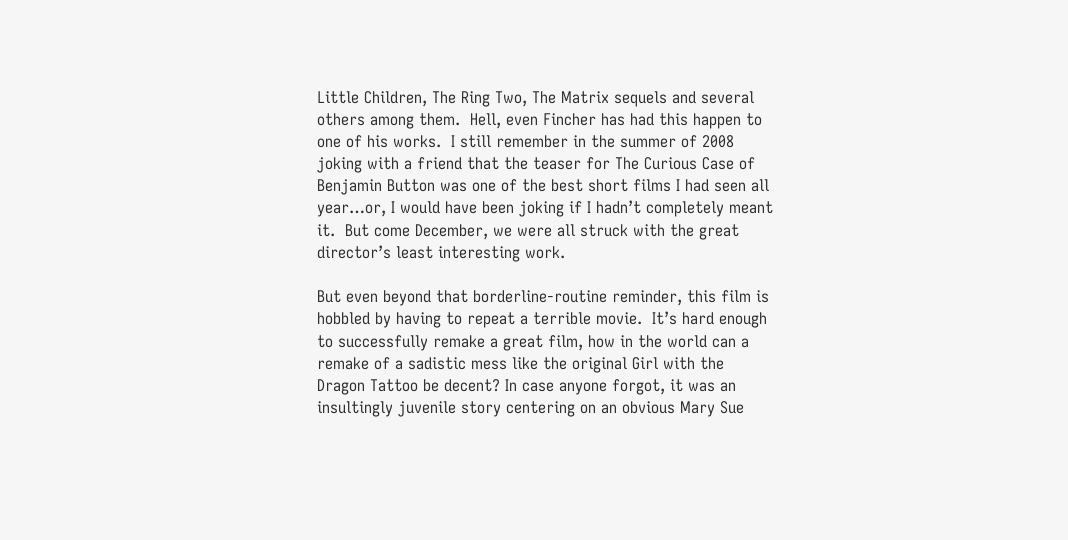Little Children, The Ring Two, The Matrix sequels and several others among them.  Hell, even Fincher has had this happen to one of his works.  I still remember in the summer of 2008 joking with a friend that the teaser for The Curious Case of Benjamin Button was one of the best short films I had seen all year…or, I would have been joking if I hadn’t completely meant it.  But come December, we were all struck with the great director’s least interesting work.

But even beyond that borderline-routine reminder, this film is hobbled by having to repeat a terrible movie.  It’s hard enough to successfully remake a great film, how in the world can a remake of a sadistic mess like the original Girl with the Dragon Tattoo be decent? In case anyone forgot, it was an insultingly juvenile story centering on an obvious Mary Sue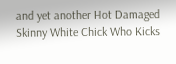and yet another Hot Damaged Skinny White Chick Who Kicks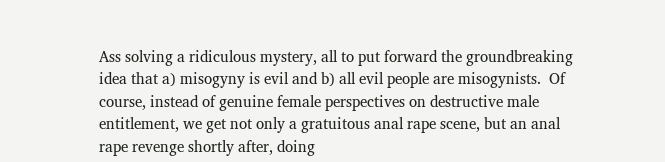Ass solving a ridiculous mystery, all to put forward the groundbreaking idea that a) misogyny is evil and b) all evil people are misogynists.  Of course, instead of genuine female perspectives on destructive male entitlement, we get not only a gratuitous anal rape scene, but an anal rape revenge shortly after, doing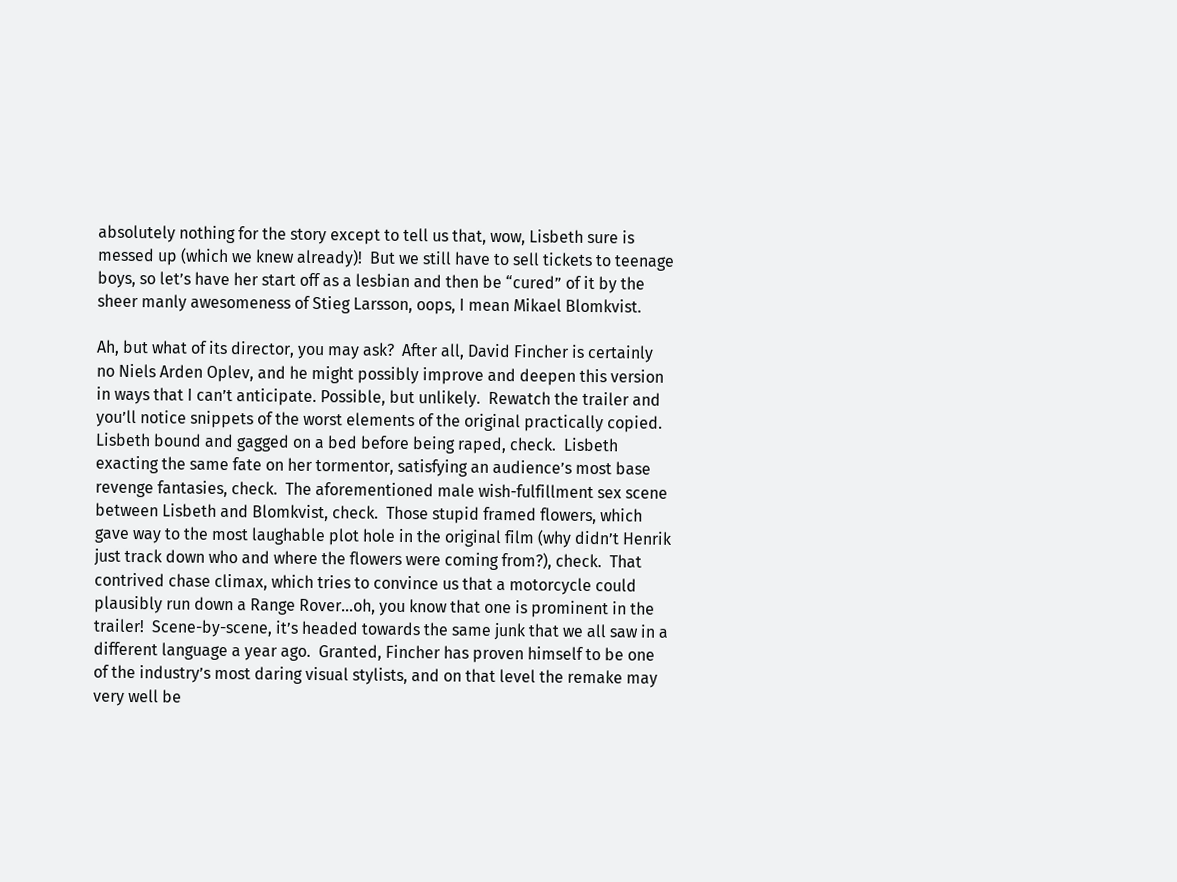absolutely nothing for the story except to tell us that, wow, Lisbeth sure is messed up (which we knew already)!  But we still have to sell tickets to teenage boys, so let’s have her start off as a lesbian and then be “cured” of it by the sheer manly awesomeness of Stieg Larsson, oops, I mean Mikael Blomkvist.

Ah, but what of its director, you may ask?  After all, David Fincher is certainly no Niels Arden Oplev, and he might possibly improve and deepen this version in ways that I can’t anticipate. Possible, but unlikely.  Rewatch the trailer and you’ll notice snippets of the worst elements of the original practically copied.  Lisbeth bound and gagged on a bed before being raped, check.  Lisbeth exacting the same fate on her tormentor, satisfying an audience’s most base revenge fantasies, check.  The aforementioned male wish-fulfillment sex scene between Lisbeth and Blomkvist, check.  Those stupid framed flowers, which gave way to the most laughable plot hole in the original film (why didn’t Henrik just track down who and where the flowers were coming from?), check.  That contrived chase climax, which tries to convince us that a motorcycle could plausibly run down a Range Rover…oh, you know that one is prominent in the trailer!  Scene-by-scene, it’s headed towards the same junk that we all saw in a different language a year ago.  Granted, Fincher has proven himself to be one of the industry’s most daring visual stylists, and on that level the remake may very well be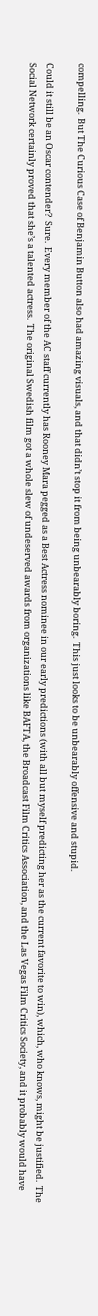compelling.  But The Curious Case of Benjamin Button also had amazing visuals, and that didn’t stop it from being unbearably boring.  This just looks to be unbearably offensive and stupid.

Could it still be an Oscar contender?  Sure.  Every member of the AC staff currently has Rooney Mara pegged as a Best Actress nominee in our early predictions (with all but myself predicting her as the current favorite to win), which, who knows, might be justified.  The Social Network certainly proved that she’s a talented actress.  The original Swedish film got a whole slew of undeserved awards from organizations like BAFTA, the Broadcast Film Critics Association, and the Las Vegas Film Critics Society, and it probably would have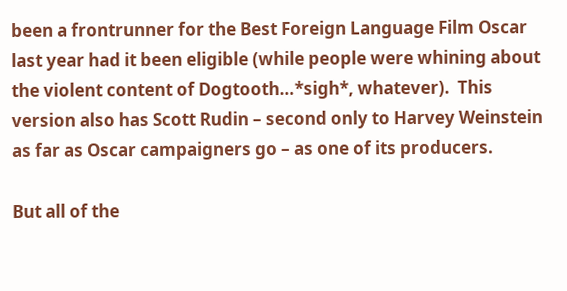been a frontrunner for the Best Foreign Language Film Oscar last year had it been eligible (while people were whining about the violent content of Dogtooth…*sigh*, whatever).  This version also has Scott Rudin – second only to Harvey Weinstein as far as Oscar campaigners go – as one of its producers.

But all of the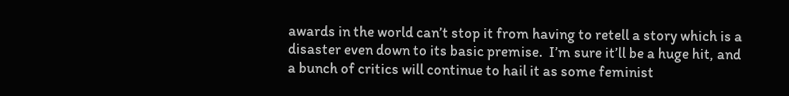awards in the world can’t stop it from having to retell a story which is a disaster even down to its basic premise.  I’m sure it’ll be a huge hit, and a bunch of critics will continue to hail it as some feminist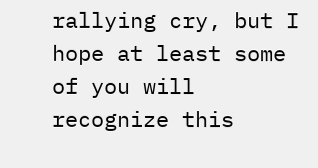rallying cry, but I hope at least some of you will recognize this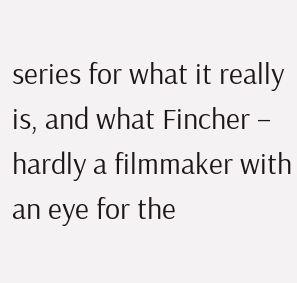series for what it really is, and what Fincher – hardly a filmmaker with an eye for the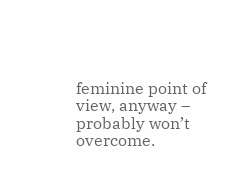feminine point of view, anyway – probably won’t overcome.